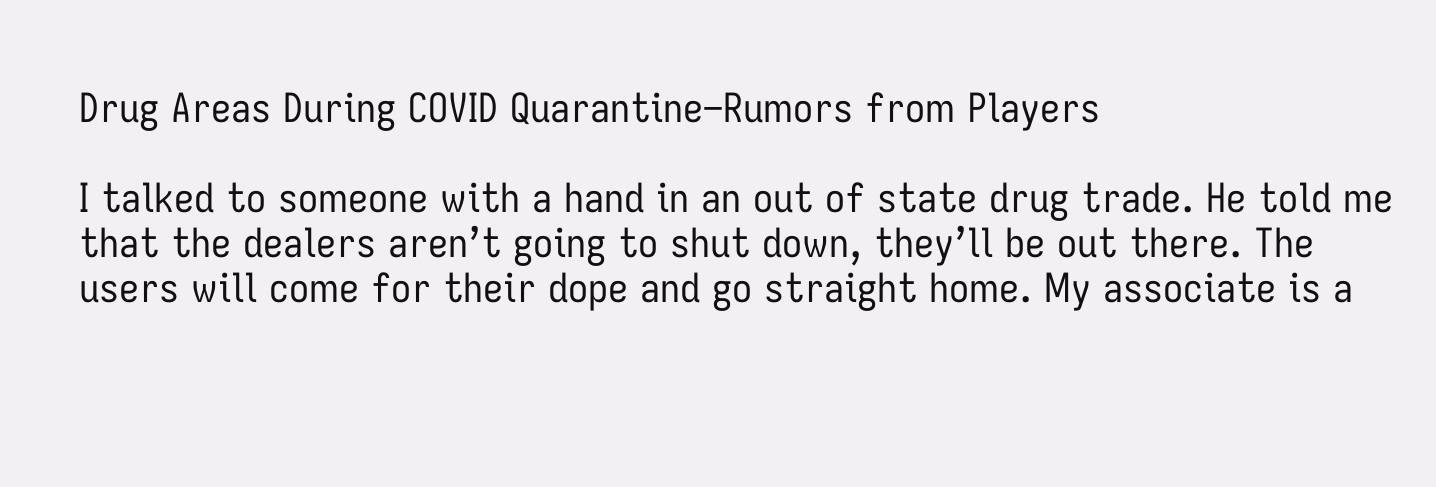Drug Areas During COVID Quarantine–Rumors from Players

I talked to someone with a hand in an out of state drug trade. He told me that the dealers aren’t going to shut down, they’ll be out there. The users will come for their dope and go straight home. My associate is a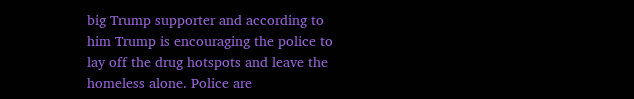big Trump supporter and according to him Trump is encouraging the police to lay off the drug hotspots and leave the homeless alone. Police are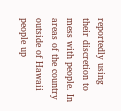reportedly using their discretion to mess with people. In areas of the country outside of Hawaii people up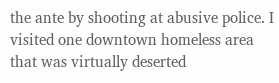the ante by shooting at abusive police. I visited one downtown homeless area that was virtually deserted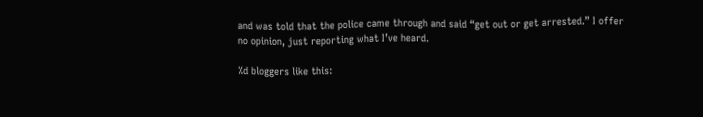and was told that the police came through and said “get out or get arrested.” I offer no opinion, just reporting what I’ve heard.

%d bloggers like this: